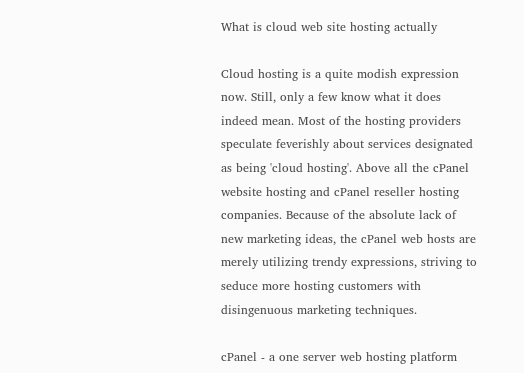What is cloud web site hosting actually

Cloud hosting is a quite modish expression now. Still, only a few know what it does indeed mean. Most of the hosting providers speculate feverishly about services designated as being 'cloud hosting'. Above all the cPanel website hosting and cPanel reseller hosting companies. Because of the absolute lack of new marketing ideas, the cPanel web hosts are merely utilizing trendy expressions, striving to seduce more hosting customers with disingenuous marketing techniques.

cPanel - a one server web hosting platform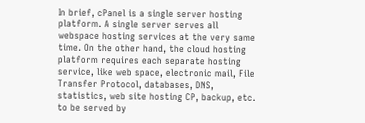In brief, cPanel is a single server hosting platform. A single server serves all webspace hosting services at the very same time. On the other hand, the cloud hosting platform requires each separate hosting service, like web space, electronic mail, File Transfer Protocol, databases, DNS, statistics, web site hosting CP, backup, etc. to be served by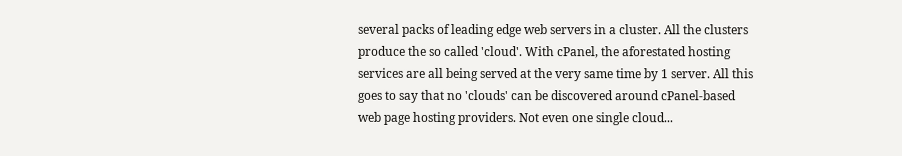several packs of leading edge web servers in a cluster. All the clusters produce the so called 'cloud'. With cPanel, the aforestated hosting services are all being served at the very same time by 1 server. All this goes to say that no 'clouds' can be discovered around cPanel-based web page hosting providers. Not even one single cloud...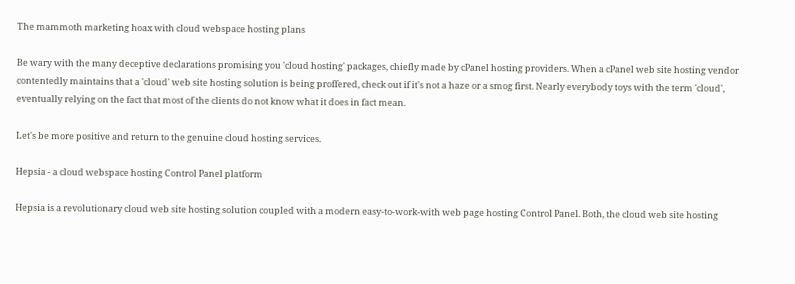The mammoth marketing hoax with cloud webspace hosting plans

Be wary with the many deceptive declarations promising you 'cloud hosting' packages, chiefly made by cPanel hosting providers. When a cPanel web site hosting vendor contentedly maintains that a 'cloud' web site hosting solution is being proffered, check out if it's not a haze or a smog first. Nearly everybody toys with the term 'cloud', eventually relying on the fact that most of the clients do not know what it does in fact mean.

Let's be more positive and return to the genuine cloud hosting services.

Hepsia - a cloud webspace hosting Control Panel platform

Hepsia is a revolutionary cloud web site hosting solution coupled with a modern easy-to-work-with web page hosting Control Panel. Both, the cloud web site hosting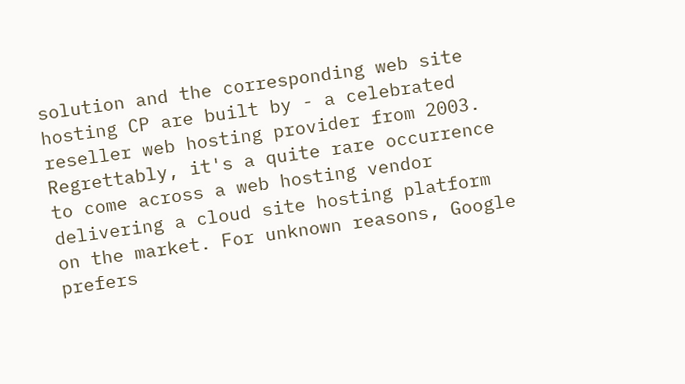solution and the corresponding web site hosting CP are built by - a celebrated reseller web hosting provider from 2003. Regrettably, it's a quite rare occurrence to come across a web hosting vendor delivering a cloud site hosting platform on the market. For unknown reasons, Google prefers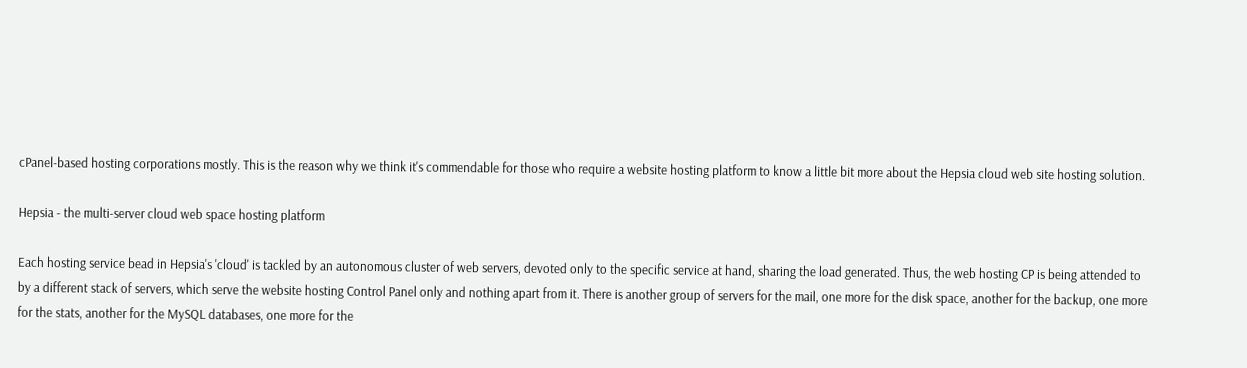cPanel-based hosting corporations mostly. This is the reason why we think it's commendable for those who require a website hosting platform to know a little bit more about the Hepsia cloud web site hosting solution.

Hepsia - the multi-server cloud web space hosting platform

Each hosting service bead in Hepsia's 'cloud' is tackled by an autonomous cluster of web servers, devoted only to the specific service at hand, sharing the load generated. Thus, the web hosting CP is being attended to by a different stack of servers, which serve the website hosting Control Panel only and nothing apart from it. There is another group of servers for the mail, one more for the disk space, another for the backup, one more for the stats, another for the MySQL databases, one more for the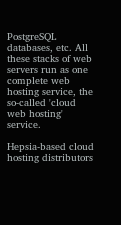PostgreSQL databases, etc. All these stacks of web servers run as one complete web hosting service, the so-called 'cloud web hosting' service.

Hepsia-based cloud hosting distributors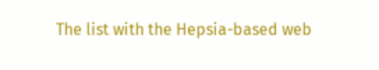The list with the Hepsia-based web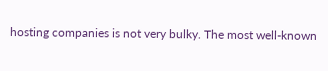hosting companies is not very bulky. The most well-known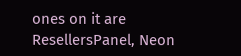ones on it are ResellersPanel, Neon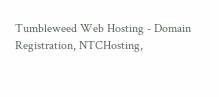Tumbleweed Web Hosting - Domain Registration, NTCHosting,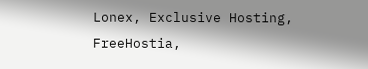Lonex, Exclusive Hosting, FreeHostia,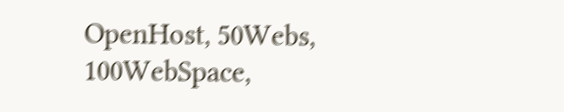OpenHost, 50Webs, 100WebSpace,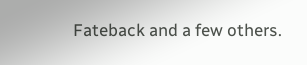Fateback and a few others.